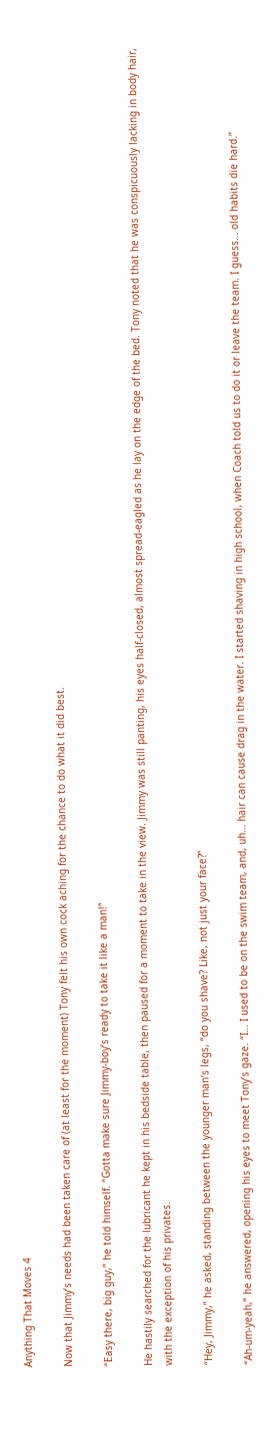Anything That Moves 4

Now that Jimmy’s needs had been taken care of (at least for the moment) Tony felt his own cock aching for the chance to do what it did best.

“Easy there, big guy,” he told himself. “Gotta make sure Jimmy-boy’s ready to take it like a man!”

He hastily searched for the lubricant he kept in his bedside table, then paused for a moment to take in the view. Jimmy was still panting, his eyes half-closed, almost spread-eagled as he lay on the edge of the bed. Tony noted that he was conspicuously lacking in body hair, with the exception of his privates.

“Hey, Jimmy,” he asked, standing between the younger man’s legs, “do you shave? Like, not just your face?”

“Ah-um-yeah,” he answered, opening his eyes to meet Tony’s gaze. “I… I used to be on the swim team, and, uh… hair can cause drag in the water. I started shaving in high school, when Coach told us to do it or leave the team. I guess… old habits die hard.”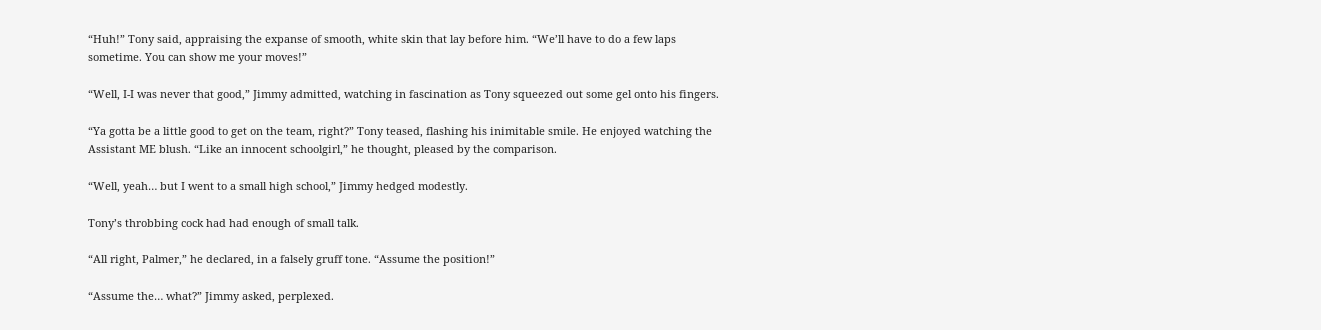“Huh!” Tony said, appraising the expanse of smooth, white skin that lay before him. “We’ll have to do a few laps sometime. You can show me your moves!”

“Well, I-I was never that good,” Jimmy admitted, watching in fascination as Tony squeezed out some gel onto his fingers.

“Ya gotta be a little good to get on the team, right?” Tony teased, flashing his inimitable smile. He enjoyed watching the Assistant ME blush. “Like an innocent schoolgirl,” he thought, pleased by the comparison.

“Well, yeah… but I went to a small high school,” Jimmy hedged modestly.

Tony’s throbbing cock had had enough of small talk.

“All right, Palmer,” he declared, in a falsely gruff tone. “Assume the position!”

“Assume the… what?” Jimmy asked, perplexed.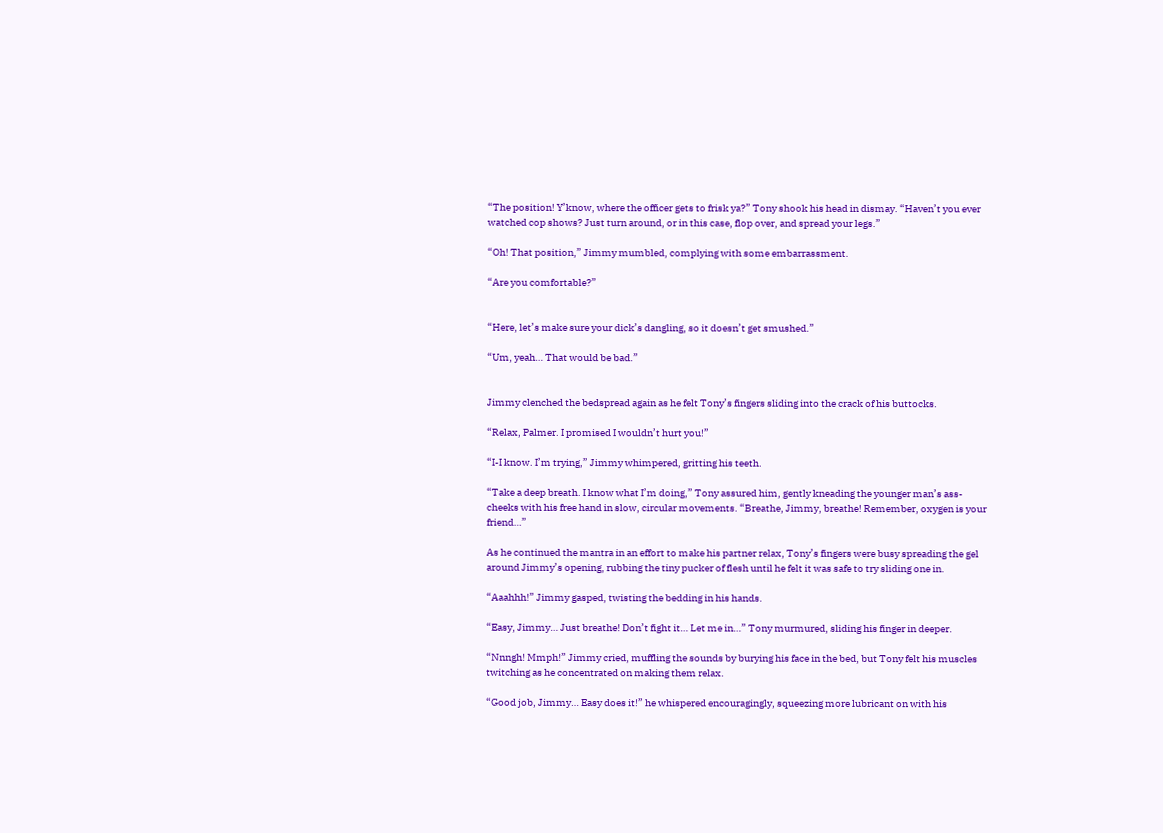“The position! Y’know, where the officer gets to frisk ya?” Tony shook his head in dismay. “Haven’t you ever watched cop shows? Just turn around, or in this case, flop over, and spread your legs.”

“Oh! That position,” Jimmy mumbled, complying with some embarrassment.

“Are you comfortable?”


“Here, let’s make sure your dick’s dangling, so it doesn’t get smushed.”

“Um, yeah… That would be bad.”


Jimmy clenched the bedspread again as he felt Tony’s fingers sliding into the crack of his buttocks.

“Relax, Palmer. I promised I wouldn’t hurt you!”

“I-I know. I’m trying,” Jimmy whimpered, gritting his teeth.

“Take a deep breath. I know what I’m doing,” Tony assured him, gently kneading the younger man’s ass-cheeks with his free hand in slow, circular movements. “Breathe, Jimmy, breathe! Remember, oxygen is your friend…”

As he continued the mantra in an effort to make his partner relax, Tony’s fingers were busy spreading the gel around Jimmy’s opening, rubbing the tiny pucker of flesh until he felt it was safe to try sliding one in.

“Aaahhh!” Jimmy gasped, twisting the bedding in his hands.

“Easy, Jimmy… Just breathe! Don’t fight it… Let me in…” Tony murmured, sliding his finger in deeper.

“Nnngh! Mmph!” Jimmy cried, muffling the sounds by burying his face in the bed, but Tony felt his muscles twitching as he concentrated on making them relax.

“Good job, Jimmy… Easy does it!” he whispered encouragingly, squeezing more lubricant on with his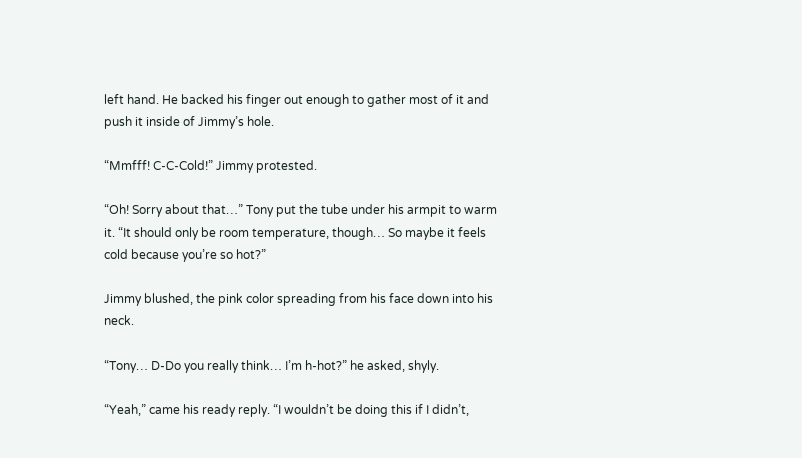left hand. He backed his finger out enough to gather most of it and push it inside of Jimmy’s hole.

“Mmfff! C-C-Cold!” Jimmy protested.

“Oh! Sorry about that…” Tony put the tube under his armpit to warm it. “It should only be room temperature, though… So maybe it feels cold because you’re so hot?”

Jimmy blushed, the pink color spreading from his face down into his neck.

“Tony… D-Do you really think… I’m h-hot?” he asked, shyly.

“Yeah,” came his ready reply. “I wouldn’t be doing this if I didn’t,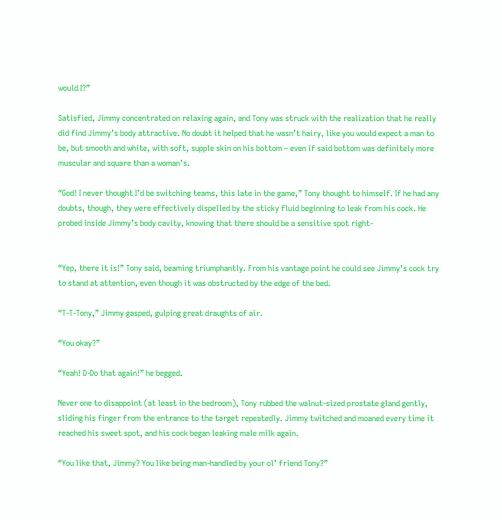would I?”

Satisfied, Jimmy concentrated on relaxing again, and Tony was struck with the realization that he really did find Jimmy’s body attractive. No doubt it helped that he wasn’t hairy, like you would expect a man to be, but smooth and white, with soft, supple skin on his bottom – even if said bottom was definitely more muscular and square than a woman’s.

“God! I never thought I’d be switching teams, this late in the game,” Tony thought to himself. If he had any doubts, though, they were effectively dispelled by the sticky fluid beginning to leak from his cock. He probed inside Jimmy’s body cavity, knowing that there should be a sensitive spot right-


“Yep, there it is!” Tony said, beaming triumphantly. From his vantage point he could see Jimmy’s cock try to stand at attention, even though it was obstructed by the edge of the bed.

“T-T-Tony,” Jimmy gasped, gulping great draughts of air.

“You okay?”

“Yeah! D-Do that again!” he begged.

Never one to disappoint (at least in the bedroom), Tony rubbed the walnut-sized prostate gland gently, sliding his finger from the entrance to the target repeatedly. Jimmy twitched and moaned every time it reached his sweet spot, and his cock began leaking male milk again.

“You like that, Jimmy? You like being man-handled by your ol’ friend Tony?”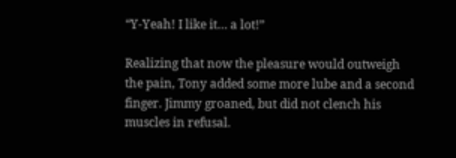“Y-Yeah! I like it… a lot!”

Realizing that now the pleasure would outweigh the pain, Tony added some more lube and a second finger. Jimmy groaned, but did not clench his muscles in refusal.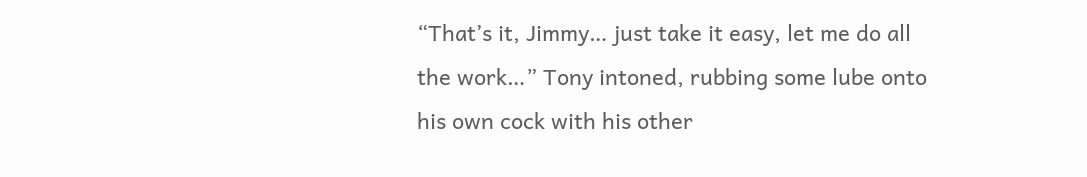“That’s it, Jimmy… just take it easy, let me do all the work…” Tony intoned, rubbing some lube onto his own cock with his other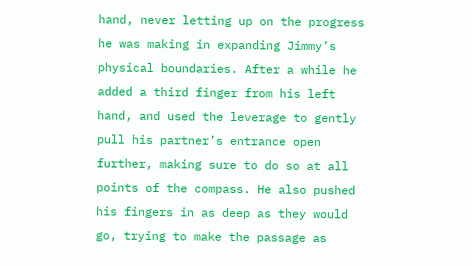hand, never letting up on the progress he was making in expanding Jimmy’s physical boundaries. After a while he added a third finger from his left hand, and used the leverage to gently pull his partner’s entrance open further, making sure to do so at all points of the compass. He also pushed his fingers in as deep as they would go, trying to make the passage as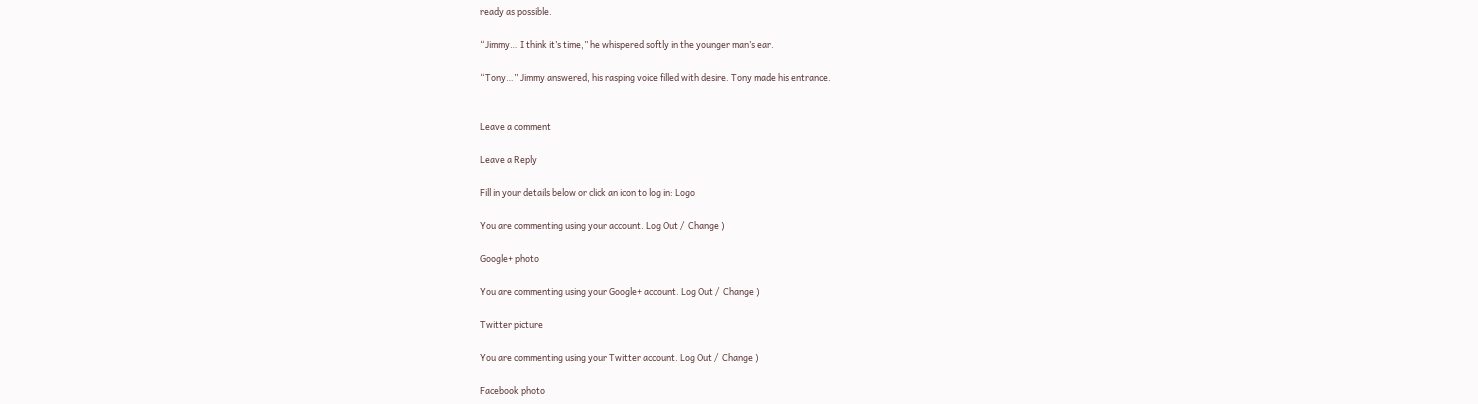ready as possible.

“Jimmy… I think it’s time,” he whispered softly in the younger man’s ear.

“Tony…” Jimmy answered, his rasping voice filled with desire. Tony made his entrance.


Leave a comment

Leave a Reply

Fill in your details below or click an icon to log in: Logo

You are commenting using your account. Log Out /  Change )

Google+ photo

You are commenting using your Google+ account. Log Out /  Change )

Twitter picture

You are commenting using your Twitter account. Log Out /  Change )

Facebook photo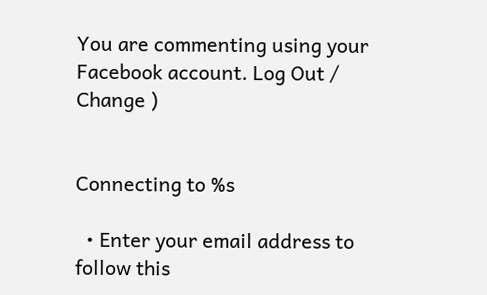You are commenting using your Facebook account. Log Out /  Change )


Connecting to %s

  • Enter your email address to follow this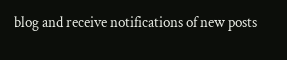blog and receive notifications of new posts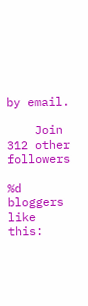by email.

    Join 312 other followers

%d bloggers like this: